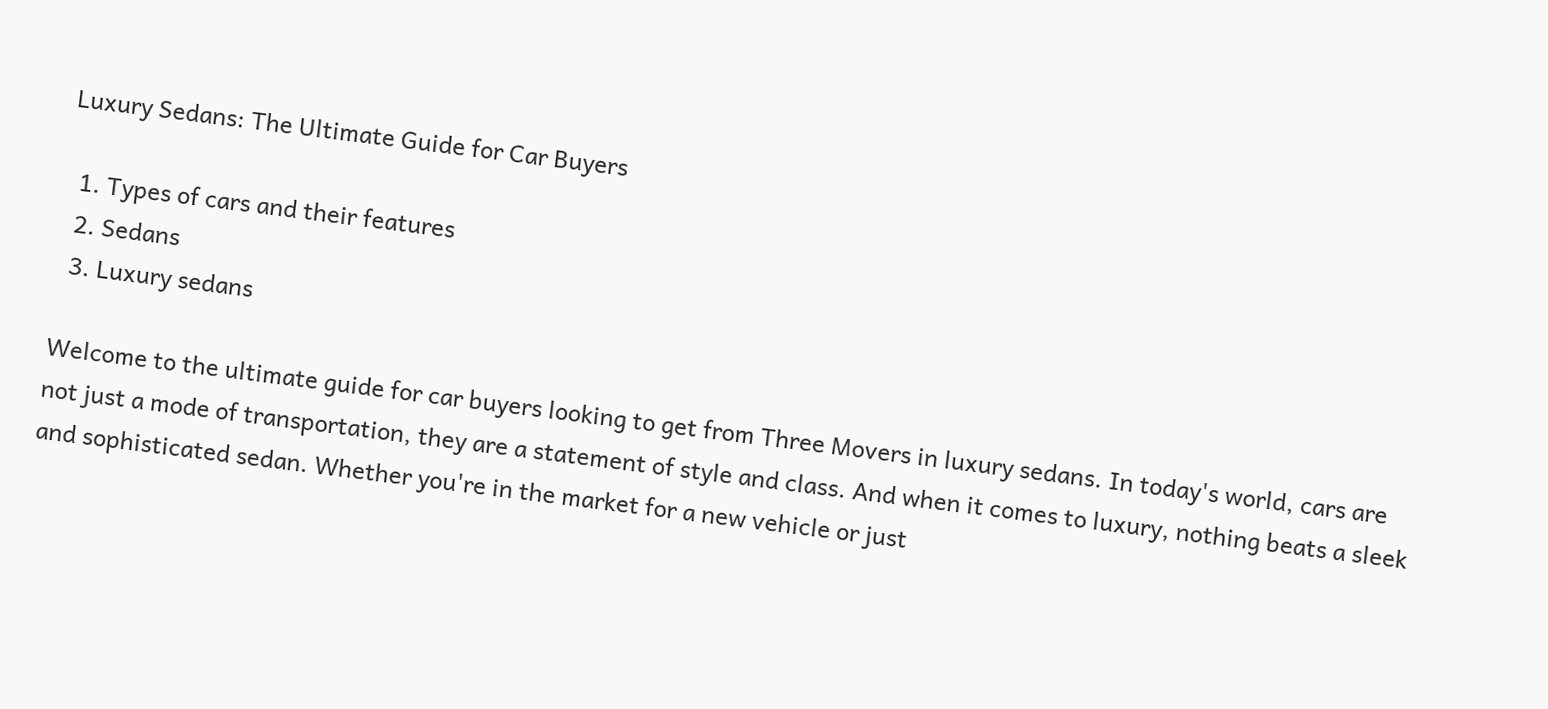Luxury Sedans: The Ultimate Guide for Car Buyers

  1. Types of cars and their features
  2. Sedans
  3. Luxury sedans

Welcome to the ultimate guide for car buyers looking to get from Three Movers in luxury sedans. In today's world, cars are not just a mode of transportation, they are a statement of style and class. And when it comes to luxury, nothing beats a sleek and sophisticated sedan. Whether you're in the market for a new vehicle or just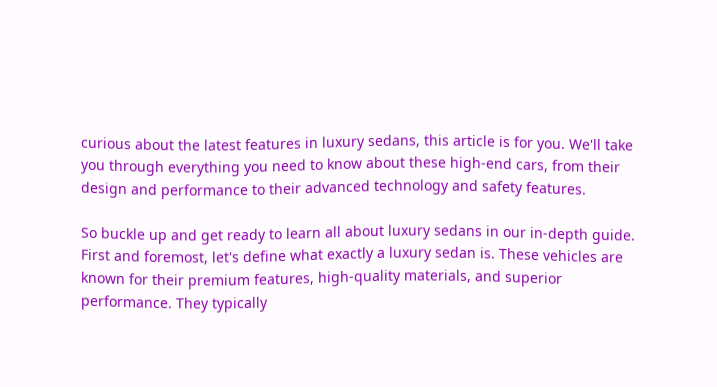curious about the latest features in luxury sedans, this article is for you. We'll take you through everything you need to know about these high-end cars, from their design and performance to their advanced technology and safety features.

So buckle up and get ready to learn all about luxury sedans in our in-depth guide. First and foremost, let's define what exactly a luxury sedan is. These vehicles are known for their premium features, high-quality materials, and superior performance. They typically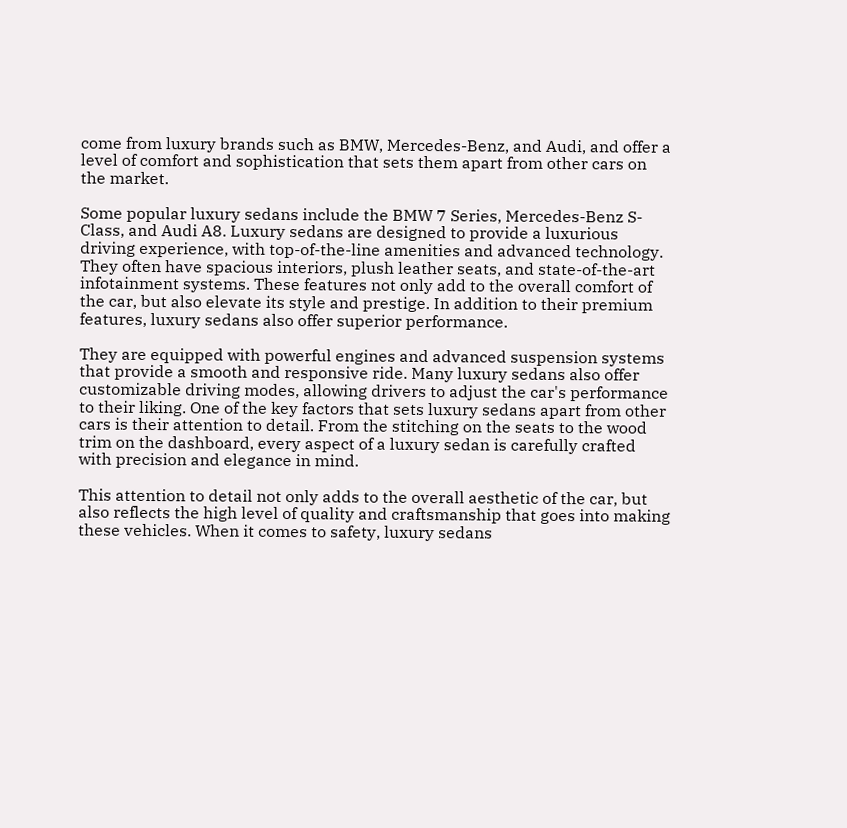come from luxury brands such as BMW, Mercedes-Benz, and Audi, and offer a level of comfort and sophistication that sets them apart from other cars on the market.

Some popular luxury sedans include the BMW 7 Series, Mercedes-Benz S-Class, and Audi A8. Luxury sedans are designed to provide a luxurious driving experience, with top-of-the-line amenities and advanced technology. They often have spacious interiors, plush leather seats, and state-of-the-art infotainment systems. These features not only add to the overall comfort of the car, but also elevate its style and prestige. In addition to their premium features, luxury sedans also offer superior performance.

They are equipped with powerful engines and advanced suspension systems that provide a smooth and responsive ride. Many luxury sedans also offer customizable driving modes, allowing drivers to adjust the car's performance to their liking. One of the key factors that sets luxury sedans apart from other cars is their attention to detail. From the stitching on the seats to the wood trim on the dashboard, every aspect of a luxury sedan is carefully crafted with precision and elegance in mind.

This attention to detail not only adds to the overall aesthetic of the car, but also reflects the high level of quality and craftsmanship that goes into making these vehicles. When it comes to safety, luxury sedans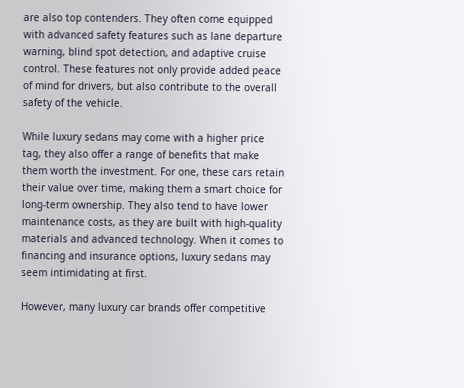are also top contenders. They often come equipped with advanced safety features such as lane departure warning, blind spot detection, and adaptive cruise control. These features not only provide added peace of mind for drivers, but also contribute to the overall safety of the vehicle.

While luxury sedans may come with a higher price tag, they also offer a range of benefits that make them worth the investment. For one, these cars retain their value over time, making them a smart choice for long-term ownership. They also tend to have lower maintenance costs, as they are built with high-quality materials and advanced technology. When it comes to financing and insurance options, luxury sedans may seem intimidating at first.

However, many luxury car brands offer competitive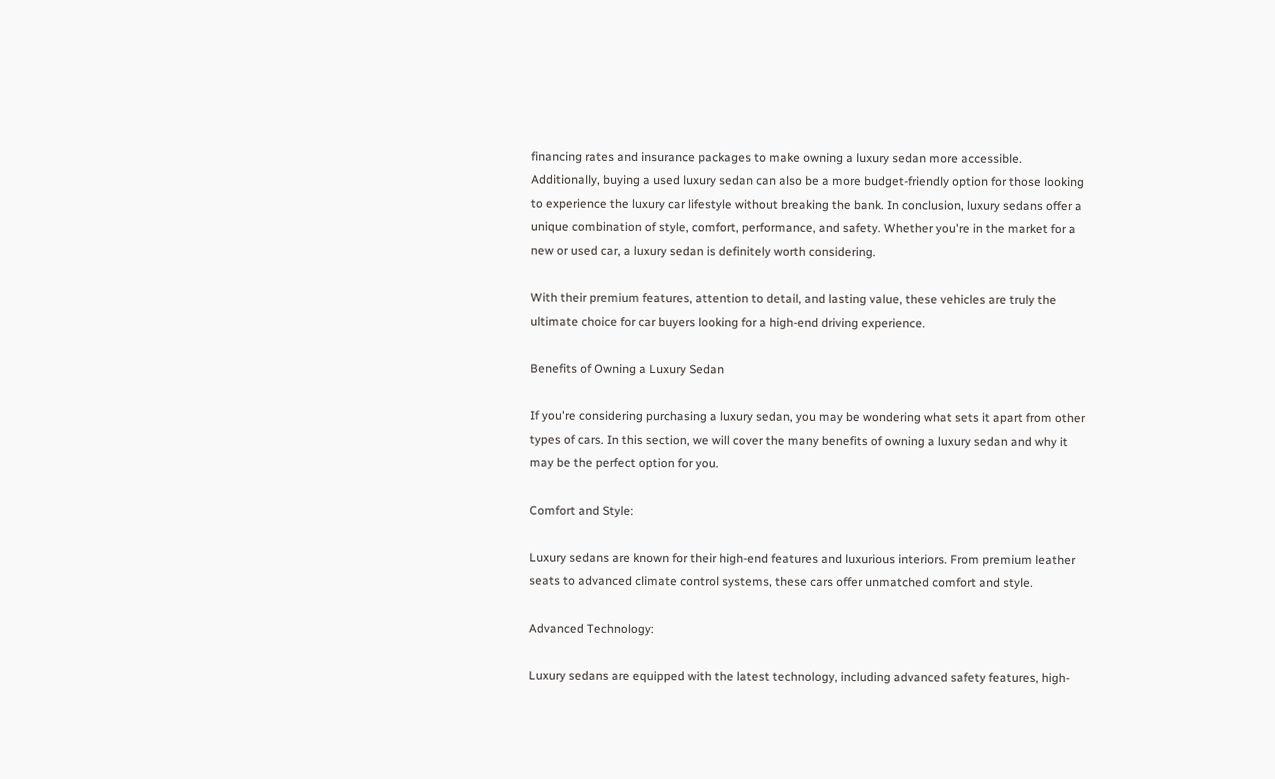financing rates and insurance packages to make owning a luxury sedan more accessible. Additionally, buying a used luxury sedan can also be a more budget-friendly option for those looking to experience the luxury car lifestyle without breaking the bank. In conclusion, luxury sedans offer a unique combination of style, comfort, performance, and safety. Whether you're in the market for a new or used car, a luxury sedan is definitely worth considering.

With their premium features, attention to detail, and lasting value, these vehicles are truly the ultimate choice for car buyers looking for a high-end driving experience.

Benefits of Owning a Luxury Sedan

If you're considering purchasing a luxury sedan, you may be wondering what sets it apart from other types of cars. In this section, we will cover the many benefits of owning a luxury sedan and why it may be the perfect option for you.

Comfort and Style:

Luxury sedans are known for their high-end features and luxurious interiors. From premium leather seats to advanced climate control systems, these cars offer unmatched comfort and style.

Advanced Technology:

Luxury sedans are equipped with the latest technology, including advanced safety features, high-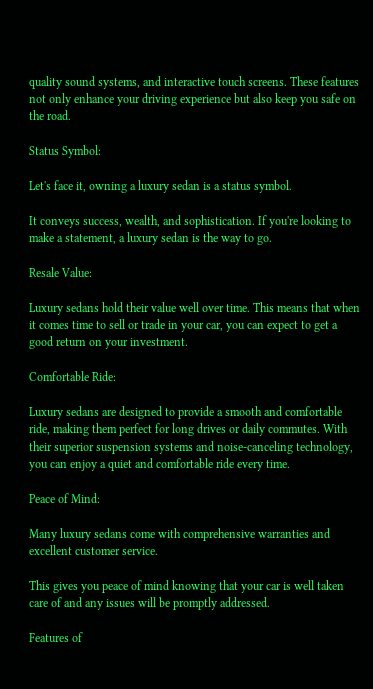quality sound systems, and interactive touch screens. These features not only enhance your driving experience but also keep you safe on the road.

Status Symbol:

Let's face it, owning a luxury sedan is a status symbol.

It conveys success, wealth, and sophistication. If you're looking to make a statement, a luxury sedan is the way to go.

Resale Value:

Luxury sedans hold their value well over time. This means that when it comes time to sell or trade in your car, you can expect to get a good return on your investment.

Comfortable Ride:

Luxury sedans are designed to provide a smooth and comfortable ride, making them perfect for long drives or daily commutes. With their superior suspension systems and noise-canceling technology, you can enjoy a quiet and comfortable ride every time.

Peace of Mind:

Many luxury sedans come with comprehensive warranties and excellent customer service.

This gives you peace of mind knowing that your car is well taken care of and any issues will be promptly addressed.

Features of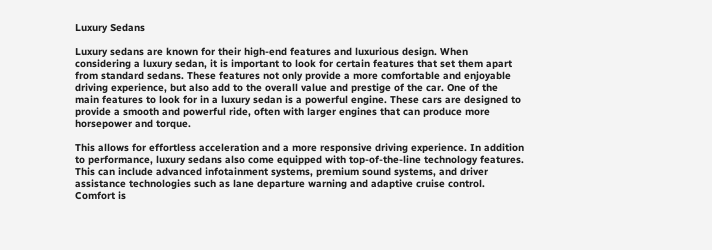Luxury Sedans

Luxury sedans are known for their high-end features and luxurious design. When considering a luxury sedan, it is important to look for certain features that set them apart from standard sedans. These features not only provide a more comfortable and enjoyable driving experience, but also add to the overall value and prestige of the car. One of the main features to look for in a luxury sedan is a powerful engine. These cars are designed to provide a smooth and powerful ride, often with larger engines that can produce more horsepower and torque.

This allows for effortless acceleration and a more responsive driving experience. In addition to performance, luxury sedans also come equipped with top-of-the-line technology features. This can include advanced infotainment systems, premium sound systems, and driver assistance technologies such as lane departure warning and adaptive cruise control. Comfort is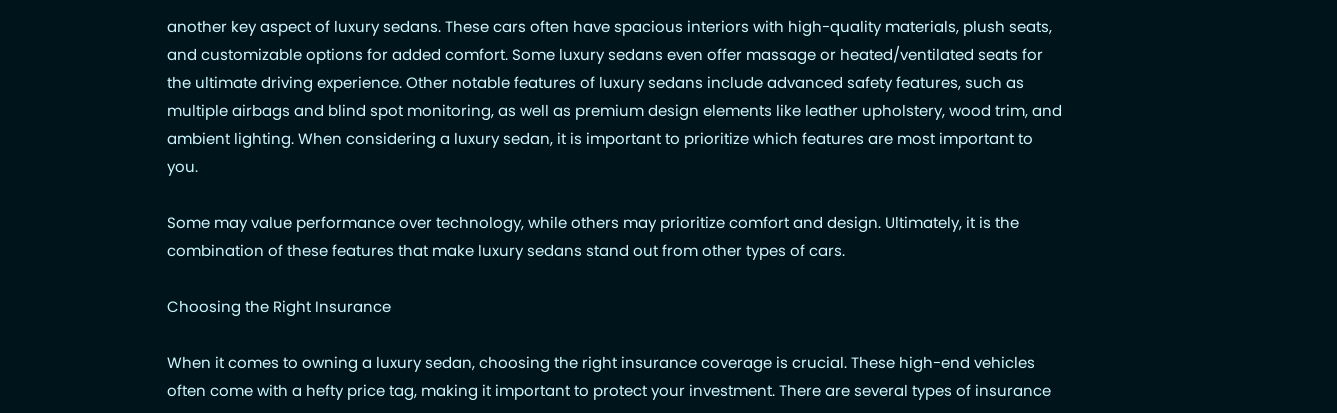another key aspect of luxury sedans. These cars often have spacious interiors with high-quality materials, plush seats, and customizable options for added comfort. Some luxury sedans even offer massage or heated/ventilated seats for the ultimate driving experience. Other notable features of luxury sedans include advanced safety features, such as multiple airbags and blind spot monitoring, as well as premium design elements like leather upholstery, wood trim, and ambient lighting. When considering a luxury sedan, it is important to prioritize which features are most important to you.

Some may value performance over technology, while others may prioritize comfort and design. Ultimately, it is the combination of these features that make luxury sedans stand out from other types of cars.

Choosing the Right Insurance

When it comes to owning a luxury sedan, choosing the right insurance coverage is crucial. These high-end vehicles often come with a hefty price tag, making it important to protect your investment. There are several types of insurance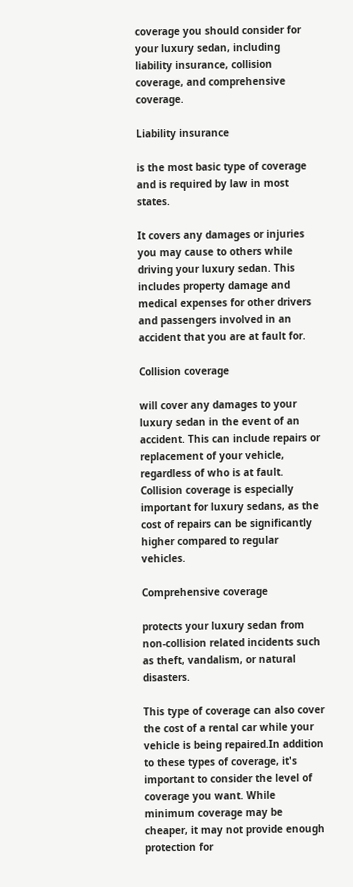coverage you should consider for your luxury sedan, including liability insurance, collision coverage, and comprehensive coverage.

Liability insurance

is the most basic type of coverage and is required by law in most states.

It covers any damages or injuries you may cause to others while driving your luxury sedan. This includes property damage and medical expenses for other drivers and passengers involved in an accident that you are at fault for.

Collision coverage

will cover any damages to your luxury sedan in the event of an accident. This can include repairs or replacement of your vehicle, regardless of who is at fault. Collision coverage is especially important for luxury sedans, as the cost of repairs can be significantly higher compared to regular vehicles.

Comprehensive coverage

protects your luxury sedan from non-collision related incidents such as theft, vandalism, or natural disasters.

This type of coverage can also cover the cost of a rental car while your vehicle is being repaired.In addition to these types of coverage, it's important to consider the level of coverage you want. While minimum coverage may be cheaper, it may not provide enough protection for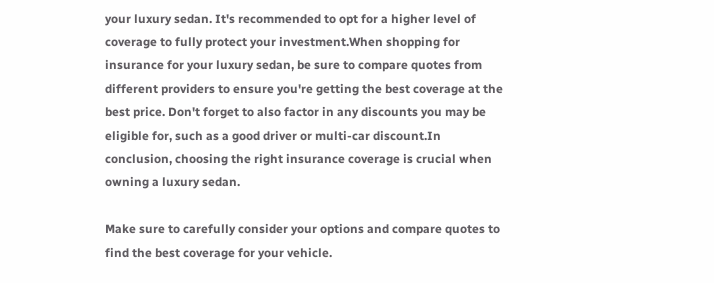your luxury sedan. It's recommended to opt for a higher level of coverage to fully protect your investment.When shopping for insurance for your luxury sedan, be sure to compare quotes from different providers to ensure you're getting the best coverage at the best price. Don't forget to also factor in any discounts you may be eligible for, such as a good driver or multi-car discount.In conclusion, choosing the right insurance coverage is crucial when owning a luxury sedan.

Make sure to carefully consider your options and compare quotes to find the best coverage for your vehicle.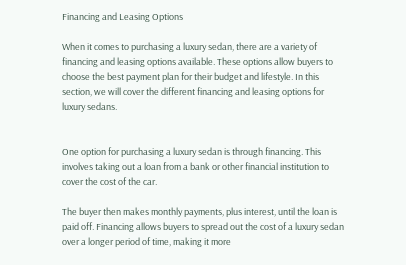Financing and Leasing Options

When it comes to purchasing a luxury sedan, there are a variety of financing and leasing options available. These options allow buyers to choose the best payment plan for their budget and lifestyle. In this section, we will cover the different financing and leasing options for luxury sedans.


One option for purchasing a luxury sedan is through financing. This involves taking out a loan from a bank or other financial institution to cover the cost of the car.

The buyer then makes monthly payments, plus interest, until the loan is paid off. Financing allows buyers to spread out the cost of a luxury sedan over a longer period of time, making it more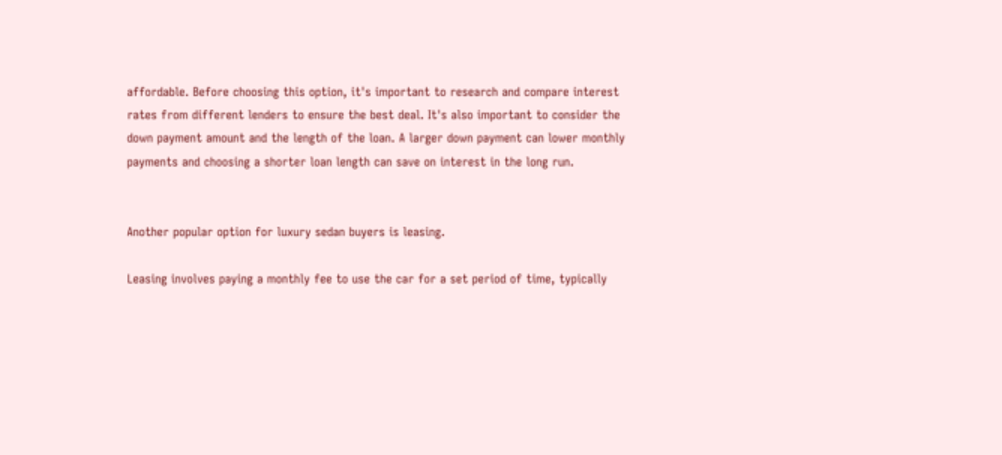affordable. Before choosing this option, it's important to research and compare interest rates from different lenders to ensure the best deal. It's also important to consider the down payment amount and the length of the loan. A larger down payment can lower monthly payments and choosing a shorter loan length can save on interest in the long run.


Another popular option for luxury sedan buyers is leasing.

Leasing involves paying a monthly fee to use the car for a set period of time, typically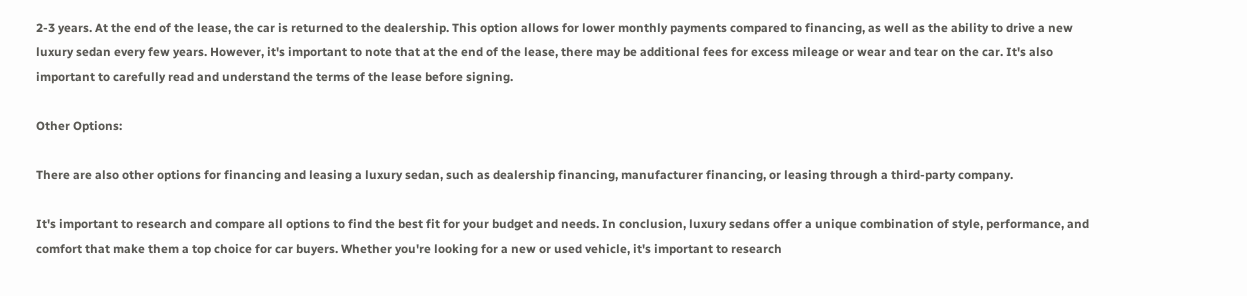2-3 years. At the end of the lease, the car is returned to the dealership. This option allows for lower monthly payments compared to financing, as well as the ability to drive a new luxury sedan every few years. However, it's important to note that at the end of the lease, there may be additional fees for excess mileage or wear and tear on the car. It's also important to carefully read and understand the terms of the lease before signing.

Other Options:

There are also other options for financing and leasing a luxury sedan, such as dealership financing, manufacturer financing, or leasing through a third-party company.

It's important to research and compare all options to find the best fit for your budget and needs. In conclusion, luxury sedans offer a unique combination of style, performance, and comfort that make them a top choice for car buyers. Whether you're looking for a new or used vehicle, it's important to research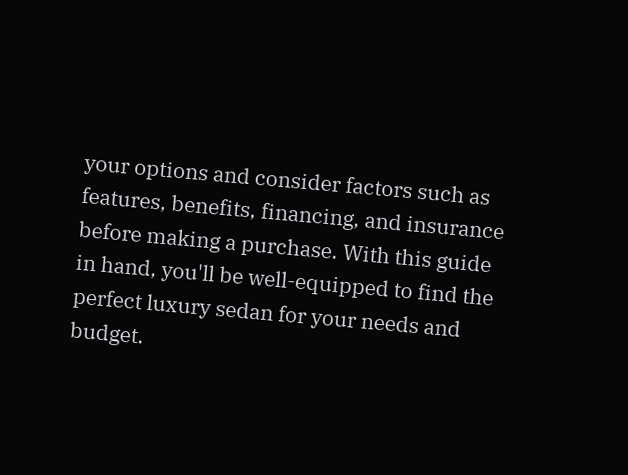your options and consider factors such as features, benefits, financing, and insurance before making a purchase. With this guide in hand, you'll be well-equipped to find the perfect luxury sedan for your needs and budget.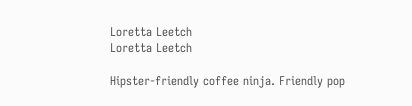Loretta Leetch
Loretta Leetch

Hipster-friendly coffee ninja. Friendly pop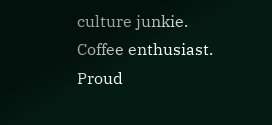culture junkie. Coffee enthusiast. Proud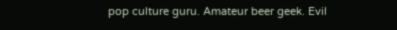pop culture guru. Amateur beer geek. Evil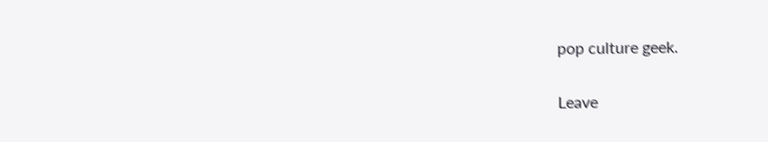pop culture geek.

Leave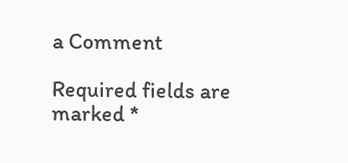a Comment

Required fields are marked *